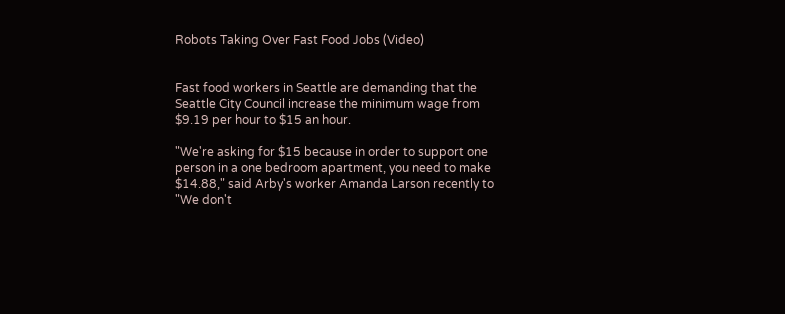Robots Taking Over Fast Food Jobs (Video)


Fast food workers in Seattle are demanding that the Seattle City Council increase the minimum wage from $9.19 per hour to $15 an hour.

"We're asking for $15 because in order to support one person in a one bedroom apartment, you need to make $14.88," said Arby's worker Amanda Larson recently to "We don't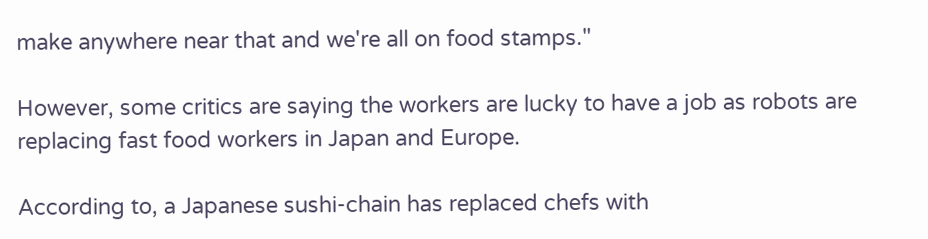make anywhere near that and we're all on food stamps."

However, some critics are saying the workers are lucky to have a job as robots are replacing fast food workers in Japan and Europe.

According to, a Japanese sushi-chain has replaced chefs with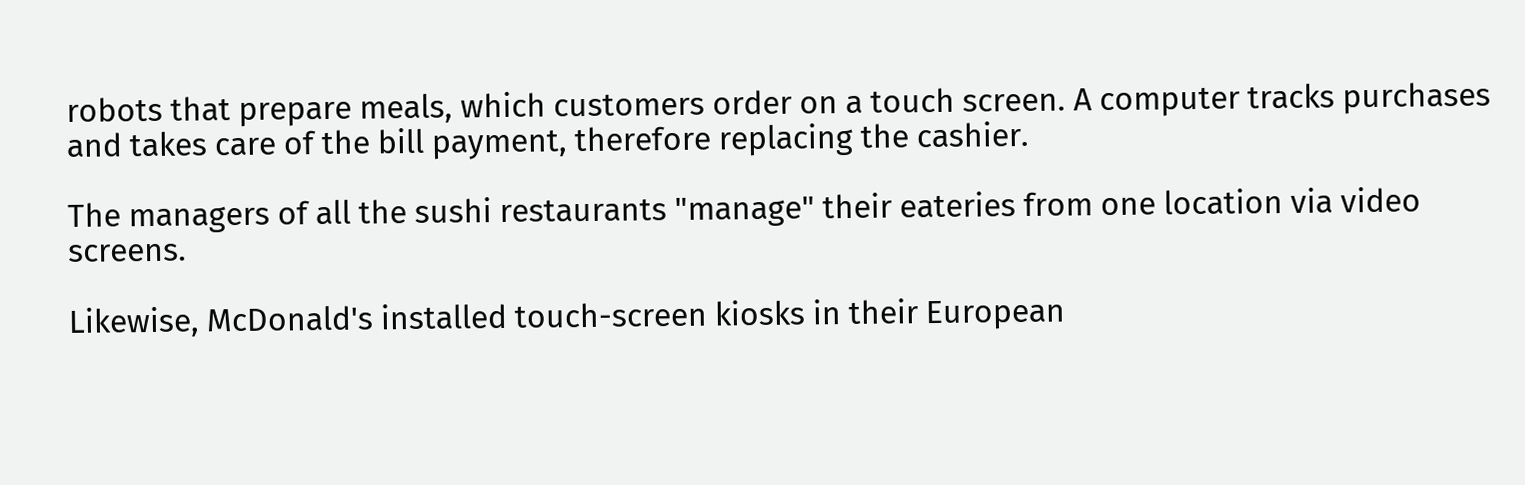robots that prepare meals, which customers order on a touch screen. A computer tracks purchases and takes care of the bill payment, therefore replacing the cashier.

The managers of all the sushi restaurants "manage" their eateries from one location via video screens.

Likewise, McDonald's installed touch-screen kiosks in their European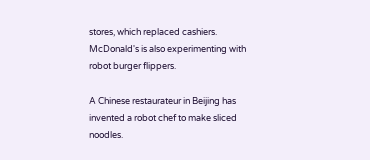stores, which replaced cashiers. McDonald's is also experimenting with robot burger flippers.

A Chinese restaurateur in Beijing has invented a robot chef to make sliced noodles.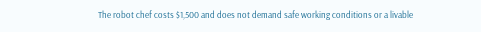The robot chef costs $1,500 and does not demand safe working conditions or a livable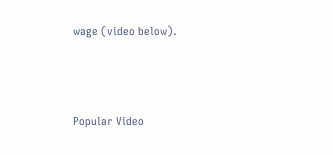wage (video below).



Popular Video